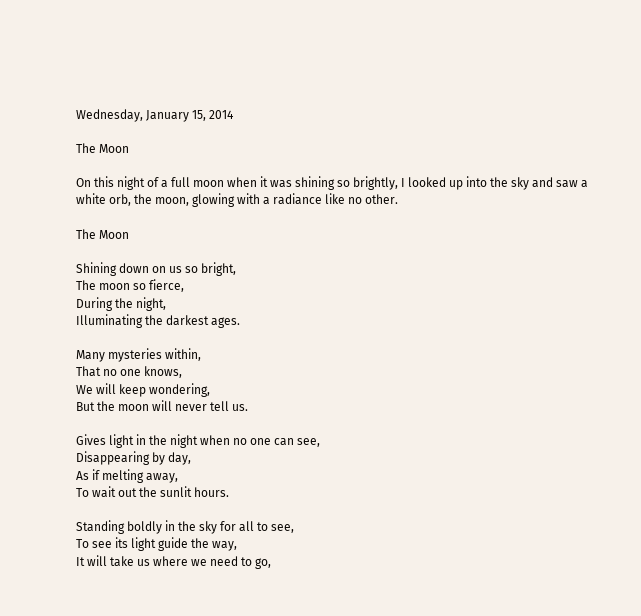Wednesday, January 15, 2014

The Moon

On this night of a full moon when it was shining so brightly, I looked up into the sky and saw a white orb, the moon, glowing with a radiance like no other.

The Moon

Shining down on us so bright,
The moon so fierce,
During the night,
Illuminating the darkest ages.

Many mysteries within,
That no one knows,
We will keep wondering,
But the moon will never tell us.

Gives light in the night when no one can see,
Disappearing by day,
As if melting away,
To wait out the sunlit hours.

Standing boldly in the sky for all to see,
To see its light guide the way,
It will take us where we need to go,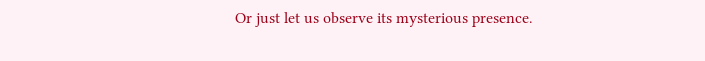Or just let us observe its mysterious presence.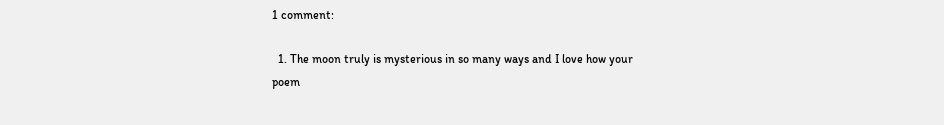1 comment:

  1. The moon truly is mysterious in so many ways and I love how your poem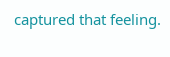captured that feeling.